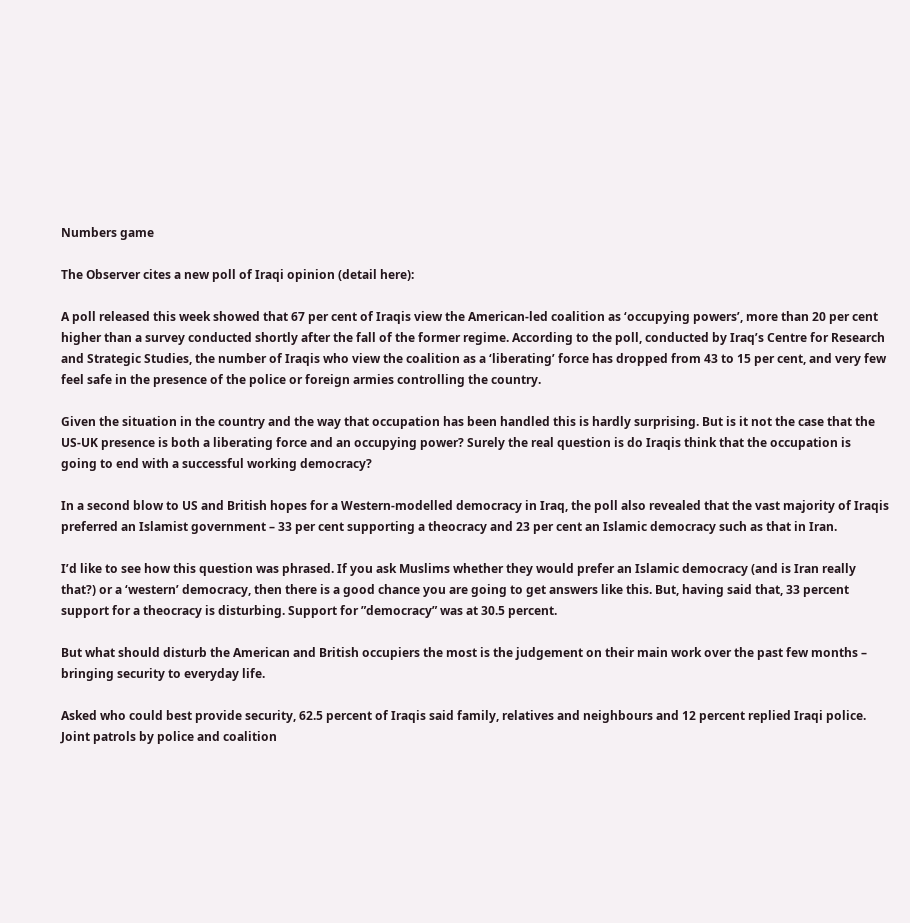Numbers game

The Observer cites a new poll of Iraqi opinion (detail here):

A poll released this week showed that 67 per cent of Iraqis view the American-led coalition as ‘occupying powers’, more than 20 per cent higher than a survey conducted shortly after the fall of the former regime. According to the poll, conducted by Iraq’s Centre for Research and Strategic Studies, the number of Iraqis who view the coalition as a ‘liberating’ force has dropped from 43 to 15 per cent, and very few feel safe in the presence of the police or foreign armies controlling the country.

Given the situation in the country and the way that occupation has been handled this is hardly surprising. But is it not the case that the US-UK presence is both a liberating force and an occupying power? Surely the real question is do Iraqis think that the occupation is going to end with a successful working democracy?

In a second blow to US and British hopes for a Western-modelled democracy in Iraq, the poll also revealed that the vast majority of Iraqis preferred an Islamist government – 33 per cent supporting a theocracy and 23 per cent an Islamic democracy such as that in Iran.

I’d like to see how this question was phrased. If you ask Muslims whether they would prefer an Islamic democracy (and is Iran really that?) or a ‘western’ democracy, then there is a good chance you are going to get answers like this. But, having said that, 33 percent support for a theocracy is disturbing. Support for ”democracy” was at 30.5 percent.

But what should disturb the American and British occupiers the most is the judgement on their main work over the past few months – bringing security to everyday life.

Asked who could best provide security, 62.5 percent of Iraqis said family, relatives and neighbours and 12 percent replied Iraqi police. Joint patrols by police and coalition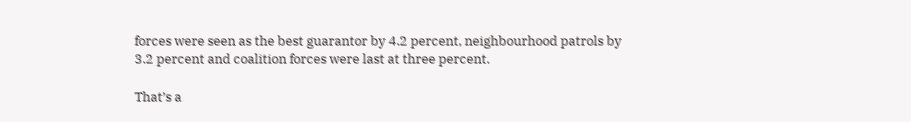forces were seen as the best guarantor by 4.2 percent, neighbourhood patrols by 3.2 percent and coalition forces were last at three percent.

That’s a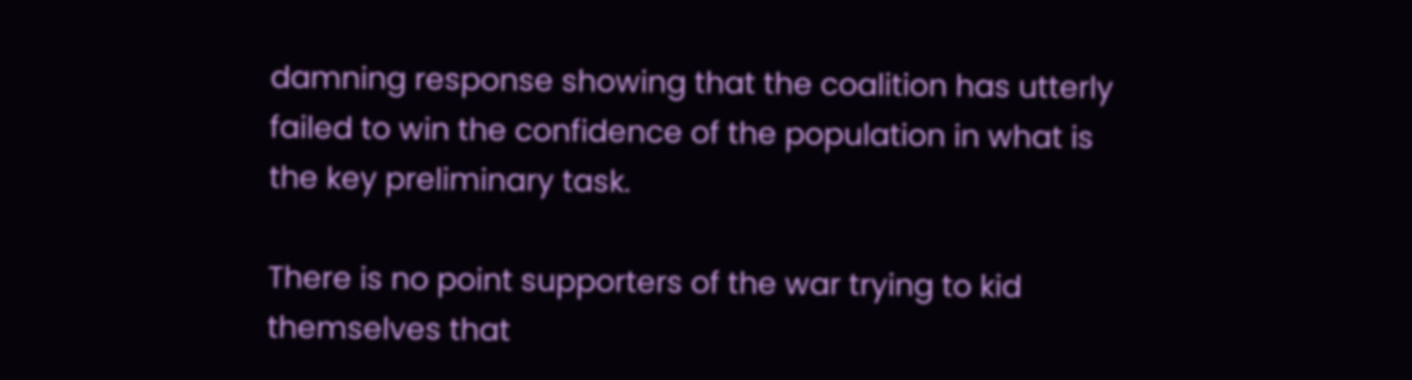damning response showing that the coalition has utterly failed to win the confidence of the population in what is the key preliminary task.

There is no point supporters of the war trying to kid themselves that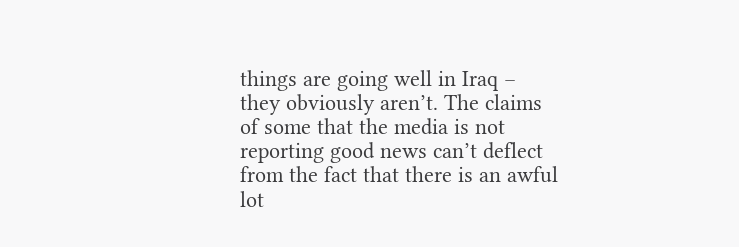things are going well in Iraq – they obviously aren’t. The claims of some that the media is not reporting good news can’t deflect from the fact that there is an awful lot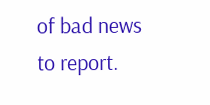of bad news to report.